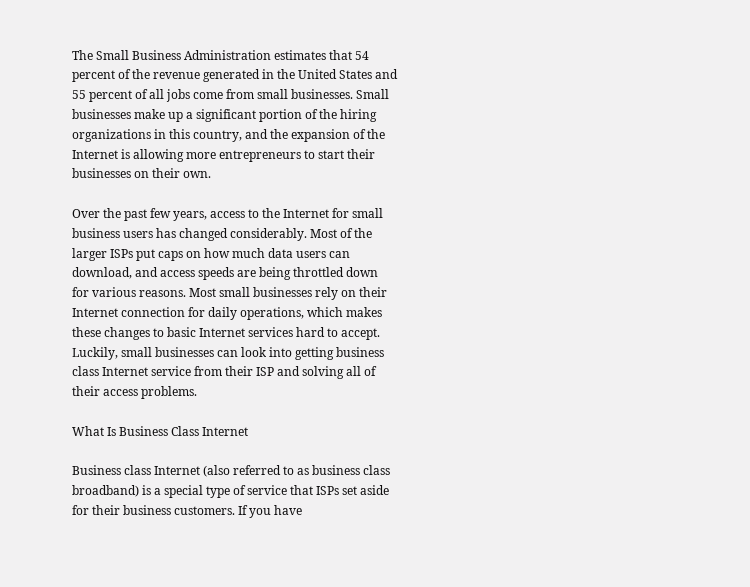The Small Business Administration estimates that 54 percent of the revenue generated in the United States and 55 percent of all jobs come from small businesses. Small businesses make up a significant portion of the hiring organizations in this country, and the expansion of the Internet is allowing more entrepreneurs to start their businesses on their own.

Over the past few years, access to the Internet for small business users has changed considerably. Most of the larger ISPs put caps on how much data users can download, and access speeds are being throttled down for various reasons. Most small businesses rely on their Internet connection for daily operations, which makes these changes to basic Internet services hard to accept. Luckily, small businesses can look into getting business class Internet service from their ISP and solving all of their access problems.

What Is Business Class Internet

Business class Internet (also referred to as business class broadband) is a special type of service that ISPs set aside for their business customers. If you have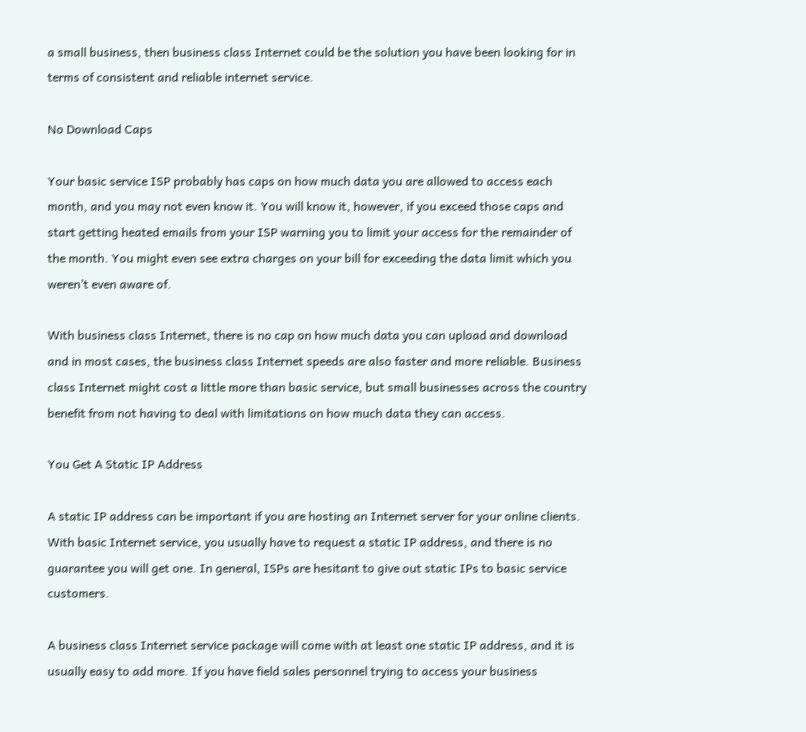a small business, then business class Internet could be the solution you have been looking for in terms of consistent and reliable internet service.

No Download Caps

Your basic service ISP probably has caps on how much data you are allowed to access each month, and you may not even know it. You will know it, however, if you exceed those caps and start getting heated emails from your ISP warning you to limit your access for the remainder of the month. You might even see extra charges on your bill for exceeding the data limit which you weren’t even aware of.

With business class Internet, there is no cap on how much data you can upload and download and in most cases, the business class Internet speeds are also faster and more reliable. Business class Internet might cost a little more than basic service, but small businesses across the country benefit from not having to deal with limitations on how much data they can access.

You Get A Static IP Address

A static IP address can be important if you are hosting an Internet server for your online clients. With basic Internet service, you usually have to request a static IP address, and there is no guarantee you will get one. In general, ISPs are hesitant to give out static IPs to basic service customers.

A business class Internet service package will come with at least one static IP address, and it is usually easy to add more. If you have field sales personnel trying to access your business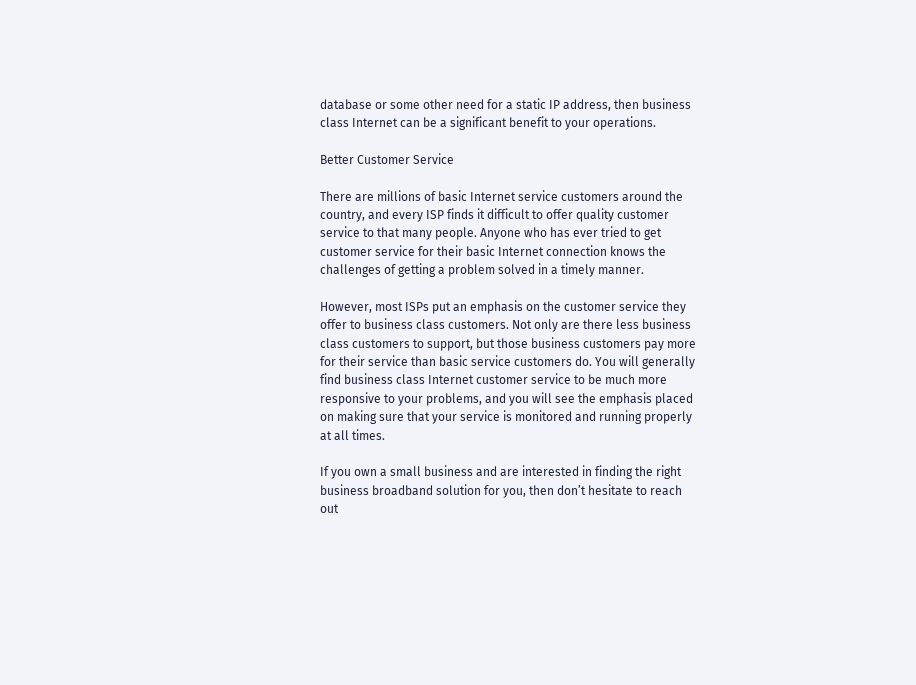database or some other need for a static IP address, then business class Internet can be a significant benefit to your operations.

Better Customer Service

There are millions of basic Internet service customers around the country, and every ISP finds it difficult to offer quality customer service to that many people. Anyone who has ever tried to get customer service for their basic Internet connection knows the challenges of getting a problem solved in a timely manner.

However, most ISPs put an emphasis on the customer service they offer to business class customers. Not only are there less business class customers to support, but those business customers pay more for their service than basic service customers do. You will generally find business class Internet customer service to be much more responsive to your problems, and you will see the emphasis placed on making sure that your service is monitored and running properly at all times.

If you own a small business and are interested in finding the right business broadband solution for you, then don’t hesitate to reach out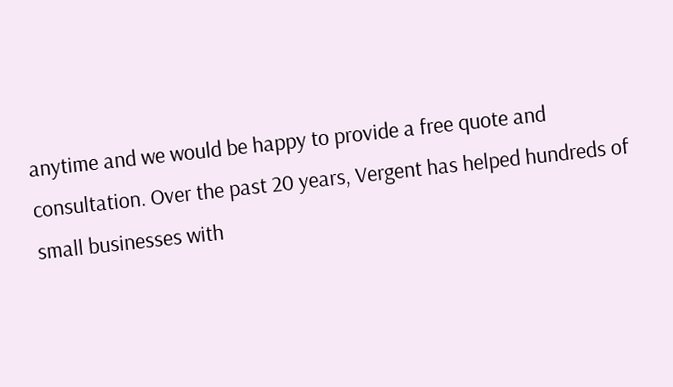anytime and we would be happy to provide a free quote and consultation. Over the past 20 years, Vergent has helped hundreds of small businesses with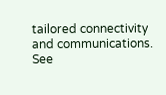tailored connectivity and communications. See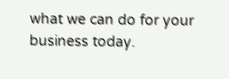what we can do for your business today.